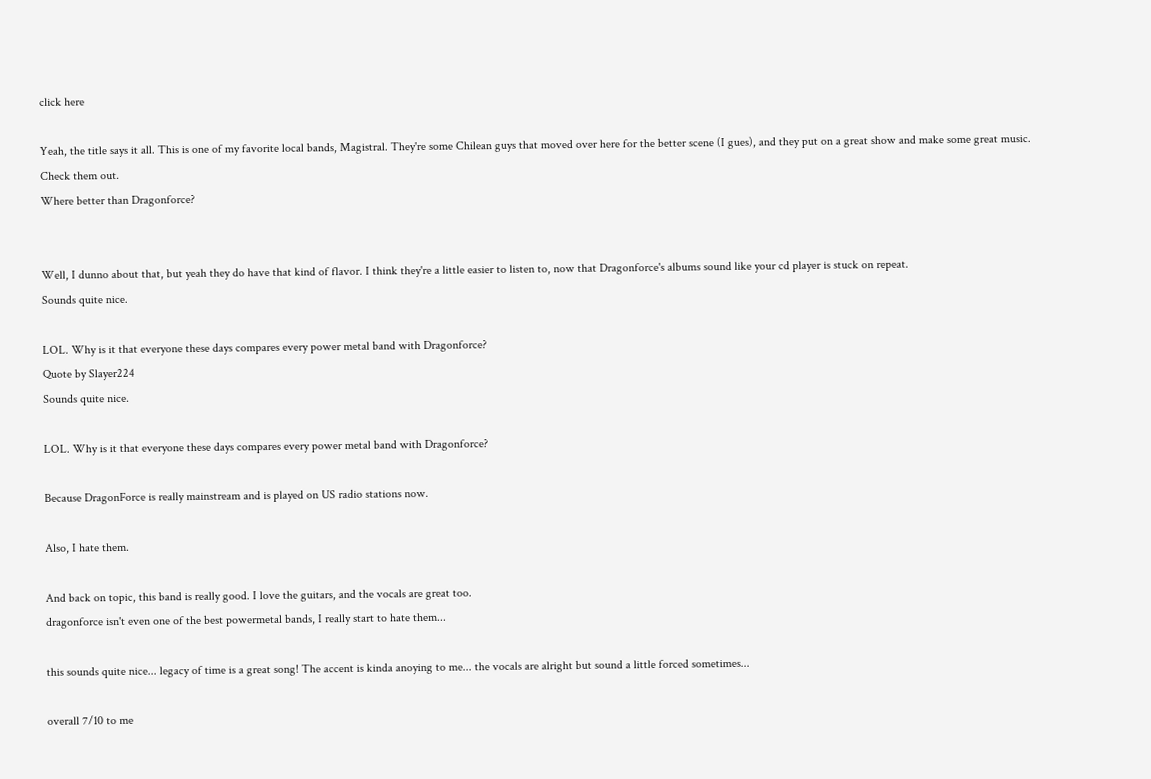click here

Yeah, the title says it all. This is one of my favorite local bands, Magistral. They're some Chilean guys that moved over here for the better scene (I gues), and they put on a great show and make some great music. Check them out.
Where better than Dragonforce?


Well, I dunno about that, but yeah they do have that kind of flavor. I think they're a little easier to listen to, now that Dragonforce's albums sound like your cd player is stuck on repeat.
Sounds quite nice.

LOL. Why is it that everyone these days compares every power metal band with Dragonforce?
Quote by Slayer224
Sounds quite nice.

LOL. Why is it that everyone these days compares every power metal band with Dragonforce?

Because DragonForce is really mainstream and is played on US radio stations now.

Also, I hate them.

And back on topic, this band is really good. I love the guitars, and the vocals are great too.
dragonforce isn't even one of the best powermetal bands, I really start to hate them...

this sounds quite nice... legacy of time is a great song! The accent is kinda anoying to me... the vocals are alright but sound a little forced sometimes...

overall 7/10 to me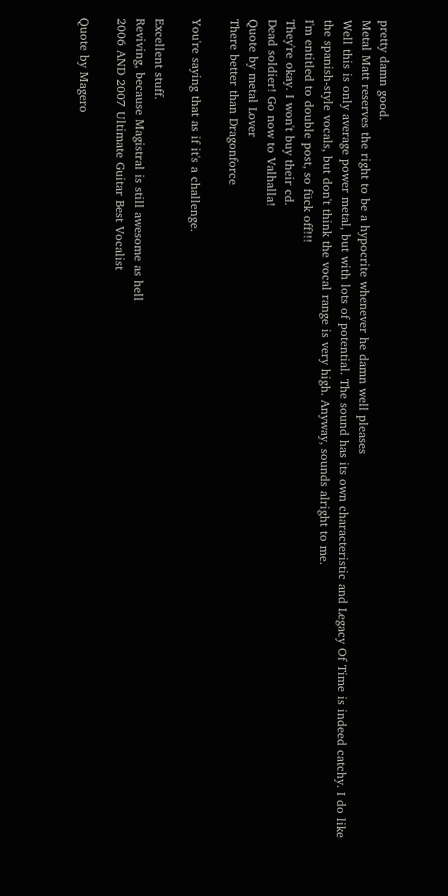pretty damn good.
Metal Matt reserves the right to be a hypocrite whenever he damn well pleases
Well this is only average power metal, but with lots of potential. The sound has its own characteristic and Legacy Of Time is indeed catchy. I do like the spanish-style vocals, but don't think the vocal range is very high. Anyway, sounds alright to me.
I'm entitled to double post, so fück off!!!
They're okay. I won't buy their cd.
Dead soldier! Go now to Valhalla!
Quote by metal Lover
There better than Dragonforce

You're saying that as if it's a challenge.

Excellent stuff.
Reviving, because Magistral is still awesome as hell
2006 AND 2007 Ultimate Guitar Best Vocalist

Quote by Magero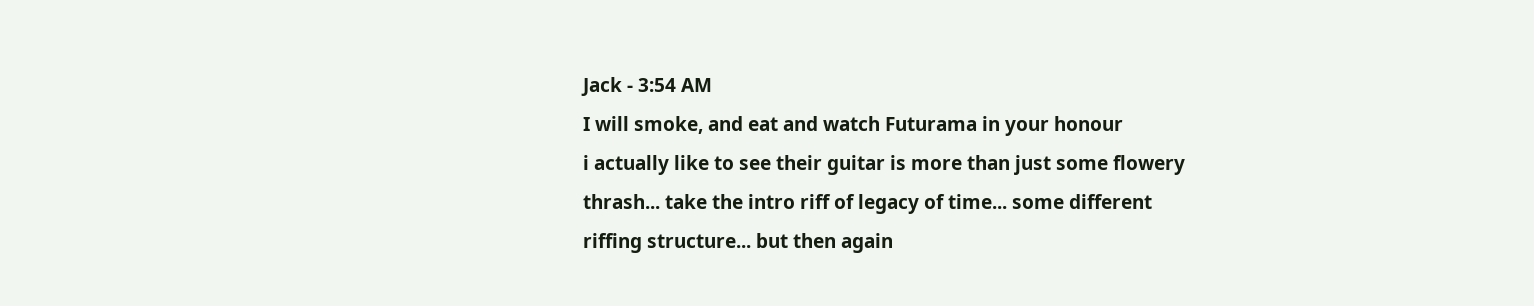Jack - 3:54 AM
I will smoke, and eat and watch Futurama in your honour
i actually like to see their guitar is more than just some flowery thrash... take the intro riff of legacy of time... some different riffing structure... but then again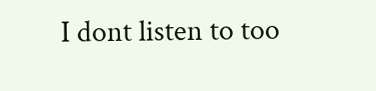I dont listen to too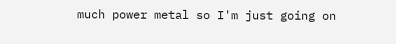much power metal so I'm just going on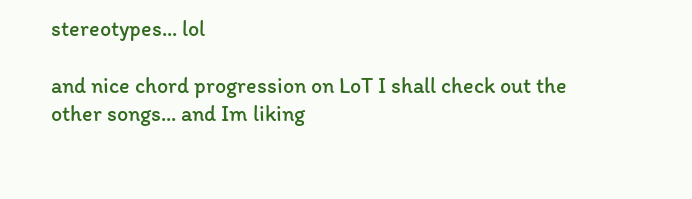stereotypes... lol

and nice chord progression on LoT I shall check out the other songs... and Im liking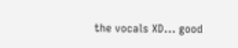the vocals XD... good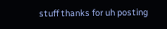stuff thanks for uh posting